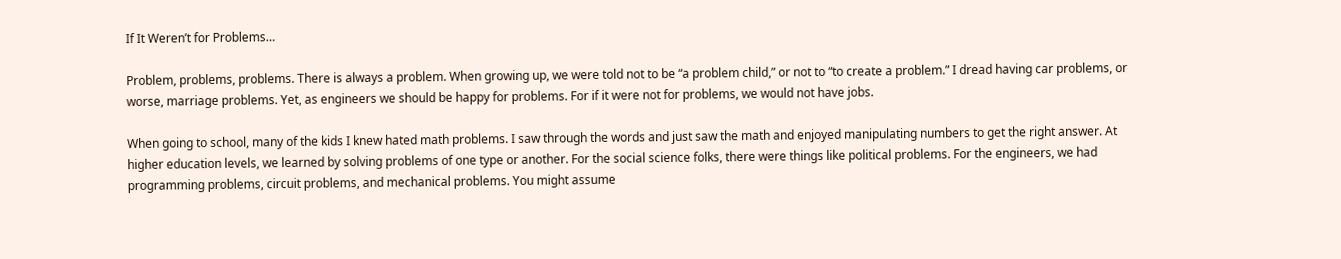If It Weren’t for Problems…

Problem, problems, problems. There is always a problem. When growing up, we were told not to be “a problem child,” or not to “to create a problem.” I dread having car problems, or worse, marriage problems. Yet, as engineers we should be happy for problems. For if it were not for problems, we would not have jobs.

When going to school, many of the kids I knew hated math problems. I saw through the words and just saw the math and enjoyed manipulating numbers to get the right answer. At higher education levels, we learned by solving problems of one type or another. For the social science folks, there were things like political problems. For the engineers, we had programming problems, circuit problems, and mechanical problems. You might assume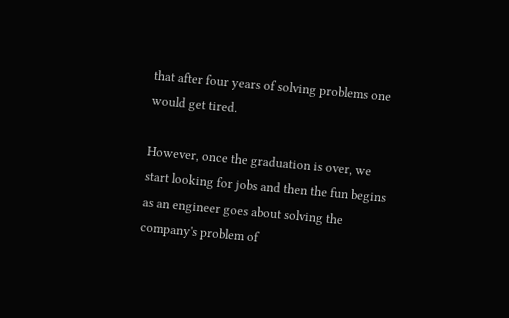that after four years of solving problems one would get tired.

However, once the graduation is over, we start looking for jobs and then the fun begins as an engineer goes about solving the company's problem of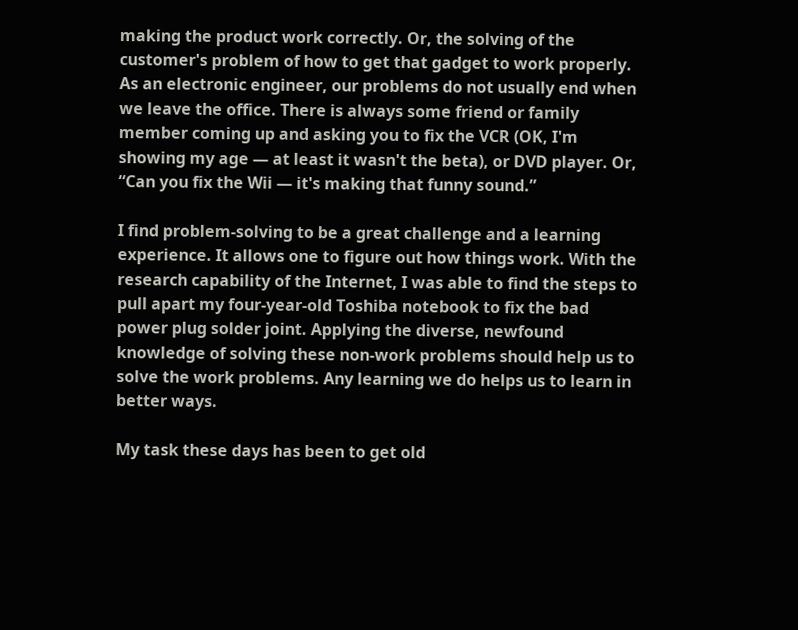making the product work correctly. Or, the solving of the customer's problem of how to get that gadget to work properly. As an electronic engineer, our problems do not usually end when we leave the office. There is always some friend or family member coming up and asking you to fix the VCR (OK, I'm showing my age — at least it wasn't the beta), or DVD player. Or, “Can you fix the Wii — it's making that funny sound.”

I find problem-solving to be a great challenge and a learning experience. It allows one to figure out how things work. With the research capability of the Internet, I was able to find the steps to pull apart my four-year-old Toshiba notebook to fix the bad power plug solder joint. Applying the diverse, newfound knowledge of solving these non-work problems should help us to solve the work problems. Any learning we do helps us to learn in better ways.

My task these days has been to get old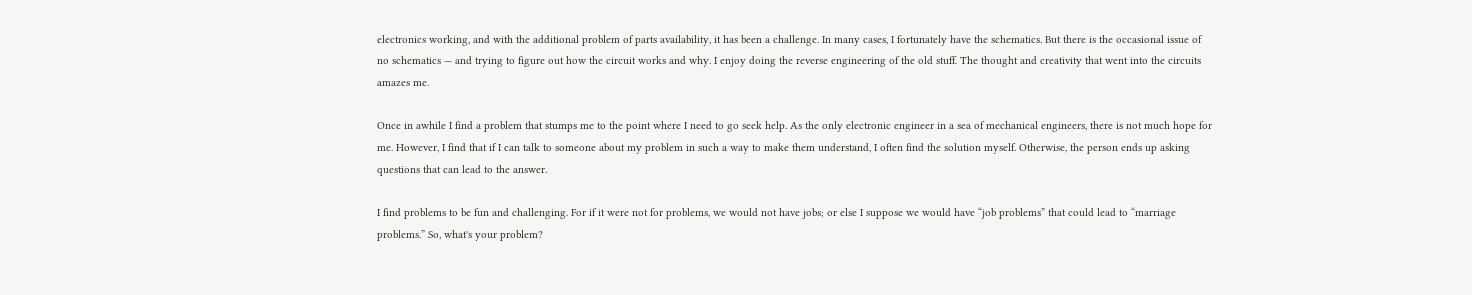electronics working, and with the additional problem of parts availability, it has been a challenge. In many cases, I fortunately have the schematics. But there is the occasional issue of no schematics — and trying to figure out how the circuit works and why. I enjoy doing the reverse engineering of the old stuff. The thought and creativity that went into the circuits amazes me.

Once in awhile I find a problem that stumps me to the point where I need to go seek help. As the only electronic engineer in a sea of mechanical engineers, there is not much hope for me. However, I find that if I can talk to someone about my problem in such a way to make them understand, I often find the solution myself. Otherwise, the person ends up asking questions that can lead to the answer.

I find problems to be fun and challenging. For if it were not for problems, we would not have jobs; or else I suppose we would have “job problems” that could lead to “marriage problems.” So, what's your problem?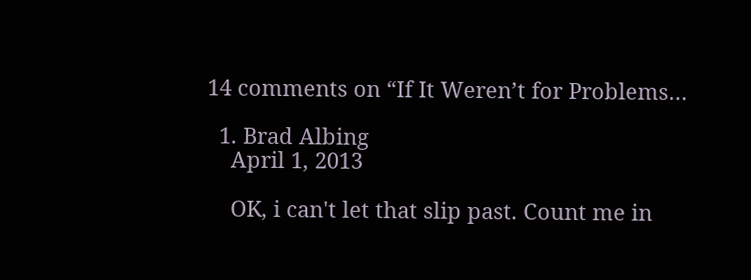14 comments on “If It Weren’t for Problems…

  1. Brad Albing
    April 1, 2013

    OK, i can't let that slip past. Count me in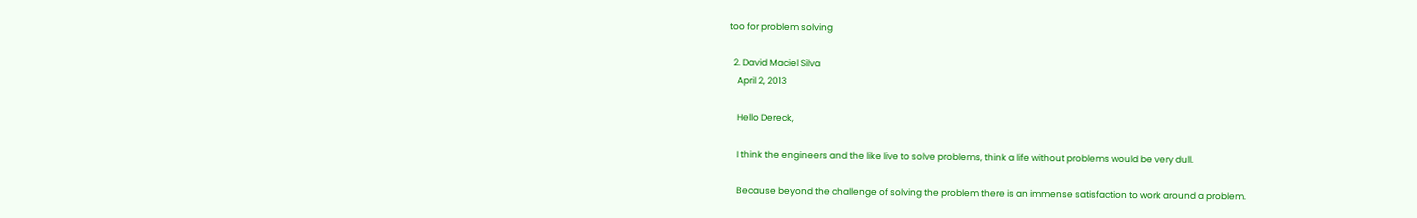too for problem solving

  2. David Maciel Silva
    April 2, 2013

    Hello Dereck,

    I think the engineers and the like live to solve problems, think a life without problems would be very dull.

    Because beyond the challenge of solving the problem there is an immense satisfaction to work around a problem.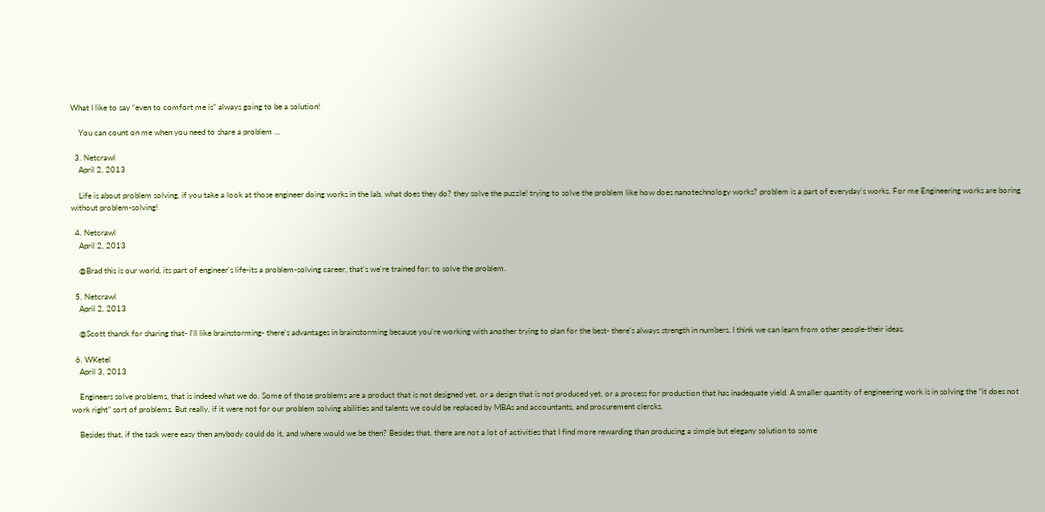What I like to say “even to comfort me is” always going to be a solution!

    You can count on me when you need to share a problem …

  3. Netcrawl
    April 2, 2013

    Life is about problem solving, if you take a look at those engineer doing works in the lab, what does they do? they solve the puzzle! trying to solve the problem like how does nanotechnology works? problem is a part of everyday's works. For me Engineering works are boring without problem-solving!

  4. Netcrawl
    April 2, 2013

    @Brad this is our world, its part of engineer's life-its a problem-solving career, that's we're trained for: to solve the problem.

  5. Netcrawl
    April 2, 2013

    @Scott thansk for sharing that- I'll like brainstorming- there's advantages in brainstorming because you're working with another trying to plan for the best- there's always strength in numbers. I think we can learn from other people-their ideas.

  6. WKetel
    April 3, 2013

    Engineers solve problems, that is indeed what we do. Some of those problems are a product that is not designed yet, or a design that is not produced yet, or a process for production that has inadequate yield. A smaller quantity of engineering work is in solving the “it does not work right” sort of problems. But really, if it were not for our problem solving abilities and talents we could be replaced by MBAs and accountants, and procurement clercks.

    Besides that, if the task were easy then anybody could do it, and where would we be then? Besides that, there are not a lot of activities that I find more rewarding than producing a simple but elegany solution to some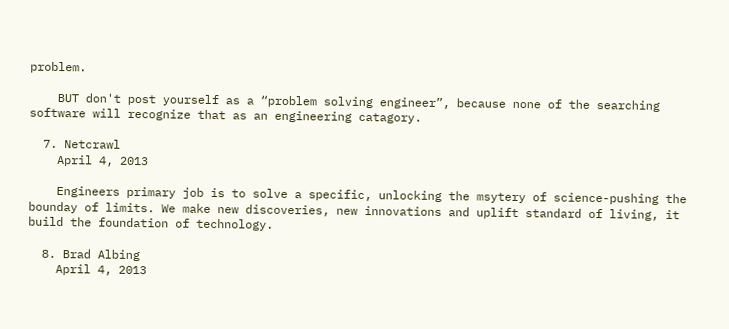problem.

    BUT don't post yourself as a “problem solving engineer”, because none of the searching software will recognize that as an engineering catagory.

  7. Netcrawl
    April 4, 2013

    Engineers primary job is to solve a specific, unlocking the msytery of science-pushing the bounday of limits. We make new discoveries, new innovations and uplift standard of living, it build the foundation of technology.

  8. Brad Albing
    April 4, 2013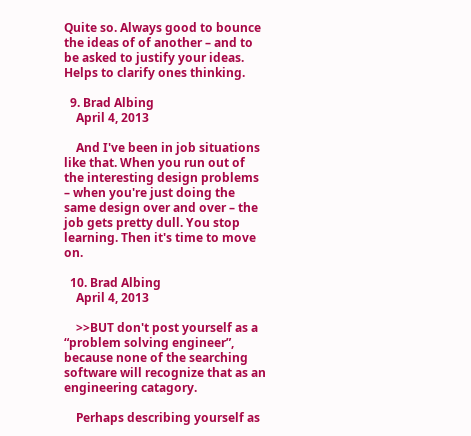Quite so. Always good to bounce the ideas of of another – and to be asked to justify your ideas. Helps to clarify ones thinking.

  9. Brad Albing
    April 4, 2013

    And I've been in job situations like that. When you run out of the interesting design problems – when you're just doing the same design over and over – the job gets pretty dull. You stop learning. Then it's time to move on.

  10. Brad Albing
    April 4, 2013

    >>BUT don't post yourself as a “problem solving engineer”, because none of the searching software will recognize that as an engineering catagory.

    Perhaps describing yourself as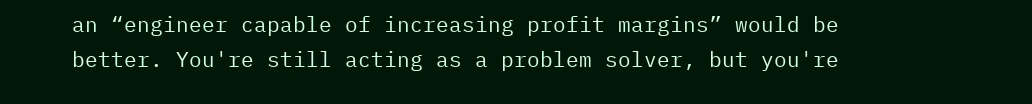an “engineer capable of increasing profit margins” would be better. You're still acting as a problem solver, but you're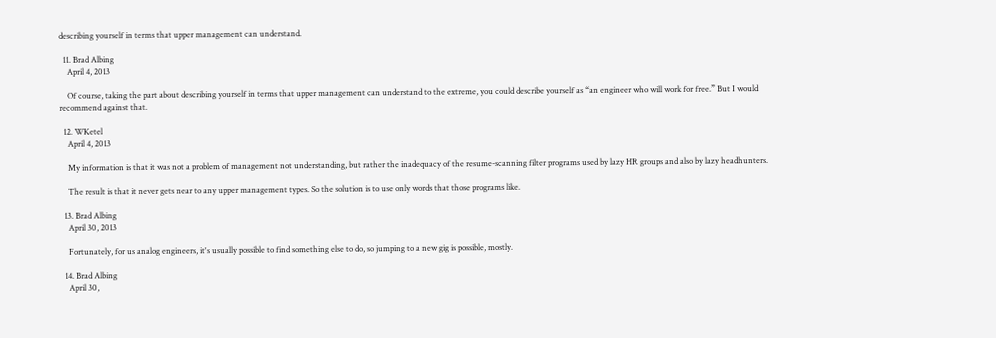describing yourself in terms that upper management can understand.

  11. Brad Albing
    April 4, 2013

    Of course, taking the part about describing yourself in terms that upper management can understand to the extreme, you could describe yourself as “an engineer who will work for free.” But I would recommend against that.

  12. WKetel
    April 4, 2013

    My information is that it was not a problem of management not understanding, but rather the inadequacy of the resume-scanning filter programs used by lazy HR groups and also by lazy headhunters.

    The result is that it never gets near to any upper management types. So the solution is to use only words that those programs like.

  13. Brad Albing
    April 30, 2013

    Fortunately, for us analog engineers, it's usually possible to find something else to do, so jumping to a new gig is possible, mostly.

  14. Brad Albing
    April 30,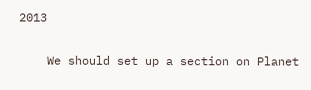2013

    We should set up a section on Planet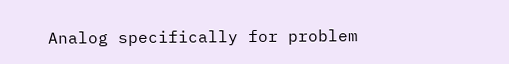Analog specifically for problem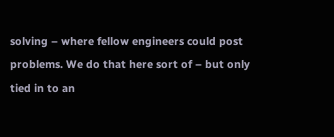solving – where fellow engineers could post problems. We do that here sort of – but only tied in to an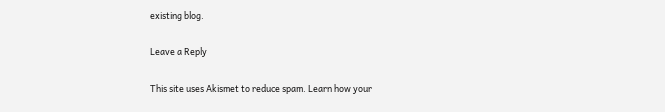existing blog.

Leave a Reply

This site uses Akismet to reduce spam. Learn how your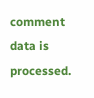comment data is processed.